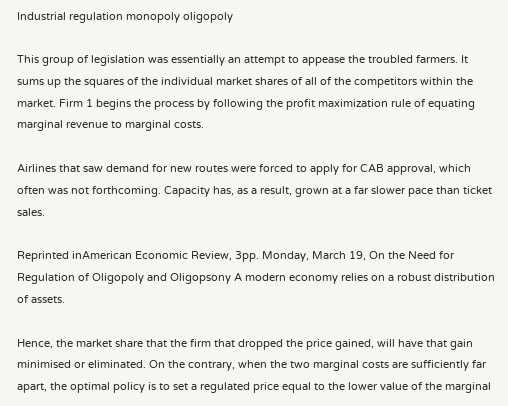Industrial regulation monopoly oligopoly

This group of legislation was essentially an attempt to appease the troubled farmers. It sums up the squares of the individual market shares of all of the competitors within the market. Firm 1 begins the process by following the profit maximization rule of equating marginal revenue to marginal costs.

Airlines that saw demand for new routes were forced to apply for CAB approval, which often was not forthcoming. Capacity has, as a result, grown at a far slower pace than ticket sales.

Reprinted inAmerican Economic Review, 3pp. Monday, March 19, On the Need for Regulation of Oligopoly and Oligopsony A modern economy relies on a robust distribution of assets.

Hence, the market share that the firm that dropped the price gained, will have that gain minimised or eliminated. On the contrary, when the two marginal costs are sufficiently far apart, the optimal policy is to set a regulated price equal to the lower value of the marginal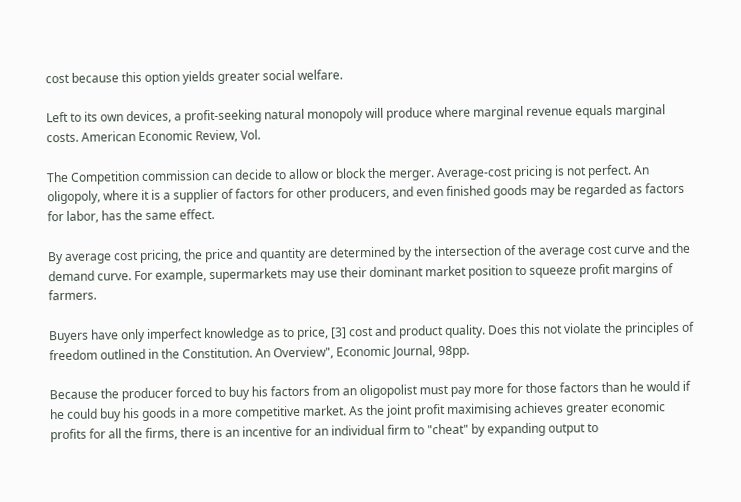cost because this option yields greater social welfare.

Left to its own devices, a profit-seeking natural monopoly will produce where marginal revenue equals marginal costs. American Economic Review, Vol.

The Competition commission can decide to allow or block the merger. Average-cost pricing is not perfect. An oligopoly, where it is a supplier of factors for other producers, and even finished goods may be regarded as factors for labor, has the same effect.

By average cost pricing, the price and quantity are determined by the intersection of the average cost curve and the demand curve. For example, supermarkets may use their dominant market position to squeeze profit margins of farmers.

Buyers have only imperfect knowledge as to price, [3] cost and product quality. Does this not violate the principles of freedom outlined in the Constitution. An Overview", Economic Journal, 98pp.

Because the producer forced to buy his factors from an oligopolist must pay more for those factors than he would if he could buy his goods in a more competitive market. As the joint profit maximising achieves greater economic profits for all the firms, there is an incentive for an individual firm to "cheat" by expanding output to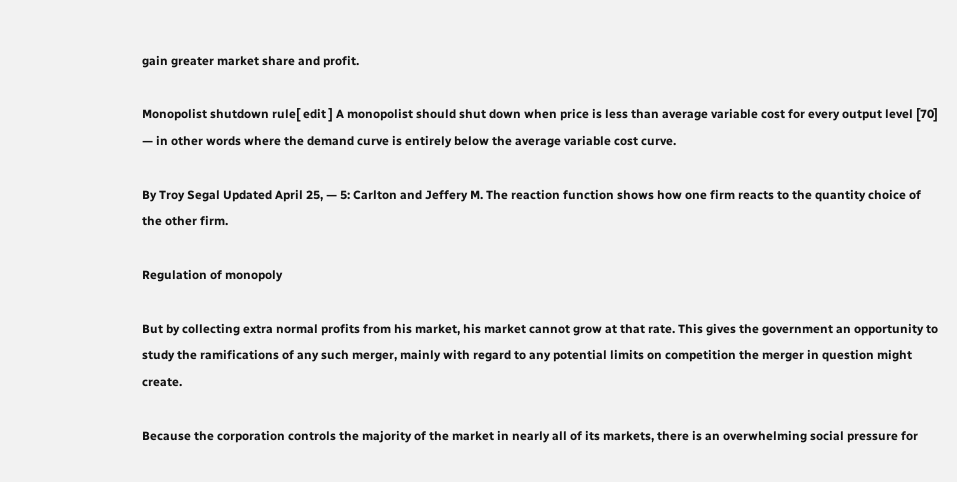gain greater market share and profit.

Monopolist shutdown rule[ edit ] A monopolist should shut down when price is less than average variable cost for every output level [70] — in other words where the demand curve is entirely below the average variable cost curve.

By Troy Segal Updated April 25, — 5: Carlton and Jeffery M. The reaction function shows how one firm reacts to the quantity choice of the other firm.

Regulation of monopoly

But by collecting extra normal profits from his market, his market cannot grow at that rate. This gives the government an opportunity to study the ramifications of any such merger, mainly with regard to any potential limits on competition the merger in question might create.

Because the corporation controls the majority of the market in nearly all of its markets, there is an overwhelming social pressure for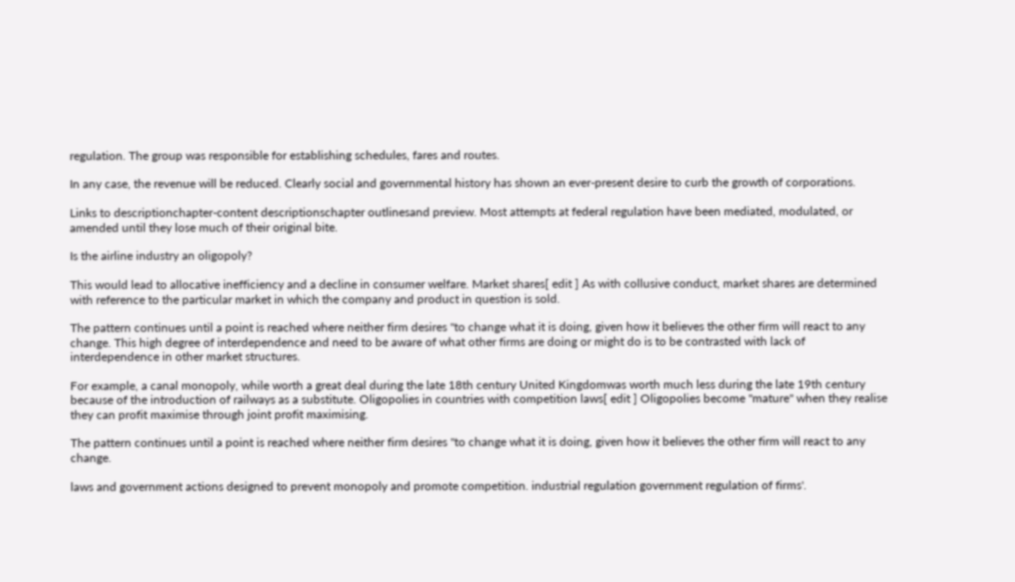regulation. The group was responsible for establishing schedules, fares and routes.

In any case, the revenue will be reduced. Clearly social and governmental history has shown an ever-present desire to curb the growth of corporations.

Links to descriptionchapter-content descriptionschapter outlinesand preview. Most attempts at federal regulation have been mediated, modulated, or amended until they lose much of their original bite.

Is the airline industry an oligopoly?

This would lead to allocative inefficiency and a decline in consumer welfare. Market shares[ edit ] As with collusive conduct, market shares are determined with reference to the particular market in which the company and product in question is sold.

The pattern continues until a point is reached where neither firm desires "to change what it is doing, given how it believes the other firm will react to any change. This high degree of interdependence and need to be aware of what other firms are doing or might do is to be contrasted with lack of interdependence in other market structures.

For example, a canal monopoly, while worth a great deal during the late 18th century United Kingdomwas worth much less during the late 19th century because of the introduction of railways as a substitute. Oligopolies in countries with competition laws[ edit ] Oligopolies become "mature" when they realise they can profit maximise through joint profit maximising.

The pattern continues until a point is reached where neither firm desires "to change what it is doing, given how it believes the other firm will react to any change.

laws and government actions designed to prevent monopoly and promote competition. industrial regulation government regulation of firms'.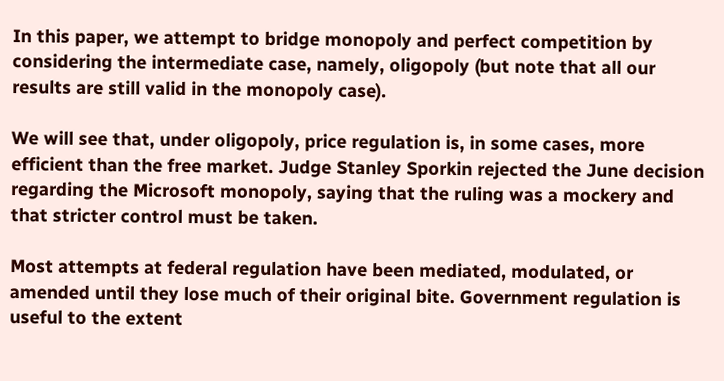In this paper, we attempt to bridge monopoly and perfect competition by considering the intermediate case, namely, oligopoly (but note that all our results are still valid in the monopoly case).

We will see that, under oligopoly, price regulation is, in some cases, more efficient than the free market. Judge Stanley Sporkin rejected the June decision regarding the Microsoft monopoly, saying that the ruling was a mockery and that stricter control must be taken.

Most attempts at federal regulation have been mediated, modulated, or amended until they lose much of their original bite. Government regulation is useful to the extent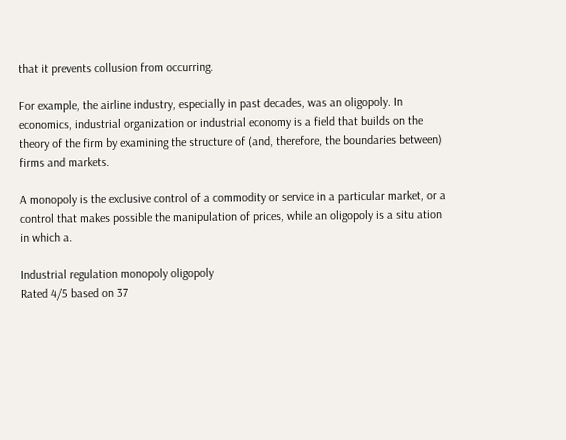that it prevents collusion from occurring.

For example, the airline industry, especially in past decades, was an oligopoly. In economics, industrial organization or industrial economy is a field that builds on the theory of the firm by examining the structure of (and, therefore, the boundaries between) firms and markets.

A monopoly is the exclusive control of a commodity or service in a particular market, or a control that makes possible the manipulation of prices, while an oligopoly is a situ ation in which a.

Industrial regulation monopoly oligopoly
Rated 4/5 based on 37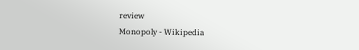review
Monopoly - Wikipedia